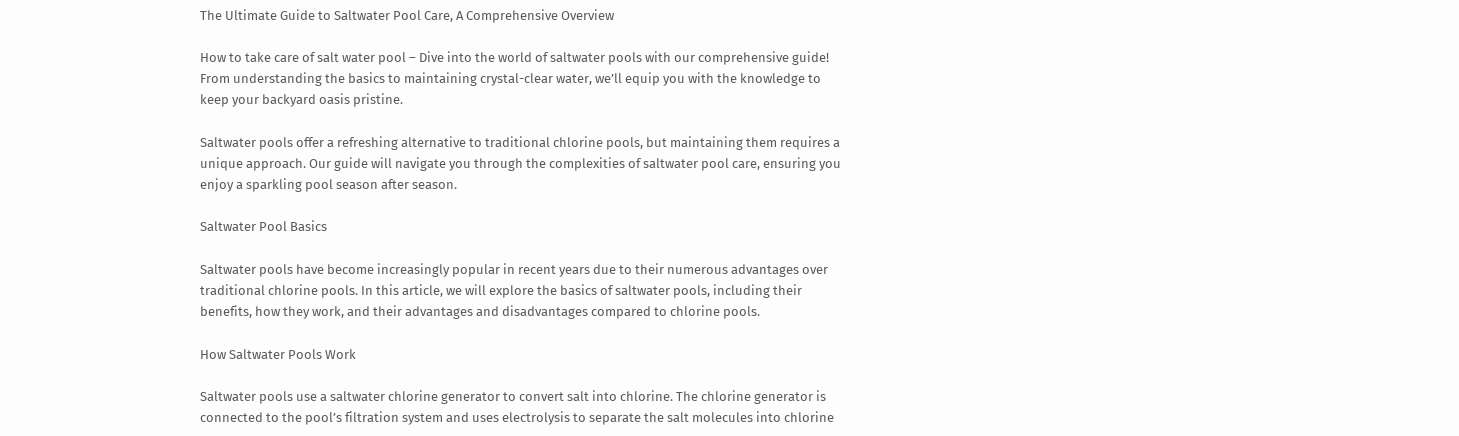The Ultimate Guide to Saltwater Pool Care, A Comprehensive Overview

How to take care of salt water pool – Dive into the world of saltwater pools with our comprehensive guide! From understanding the basics to maintaining crystal-clear water, we’ll equip you with the knowledge to keep your backyard oasis pristine.

Saltwater pools offer a refreshing alternative to traditional chlorine pools, but maintaining them requires a unique approach. Our guide will navigate you through the complexities of saltwater pool care, ensuring you enjoy a sparkling pool season after season.

Saltwater Pool Basics

Saltwater pools have become increasingly popular in recent years due to their numerous advantages over traditional chlorine pools. In this article, we will explore the basics of saltwater pools, including their benefits, how they work, and their advantages and disadvantages compared to chlorine pools.

How Saltwater Pools Work

Saltwater pools use a saltwater chlorine generator to convert salt into chlorine. The chlorine generator is connected to the pool’s filtration system and uses electrolysis to separate the salt molecules into chlorine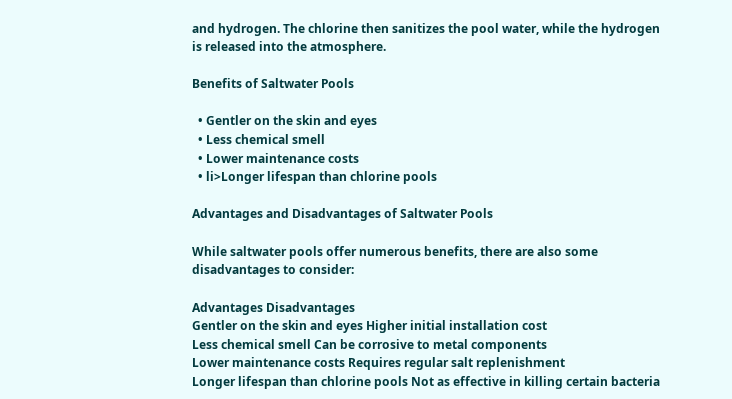and hydrogen. The chlorine then sanitizes the pool water, while the hydrogen is released into the atmosphere.

Benefits of Saltwater Pools

  • Gentler on the skin and eyes
  • Less chemical smell
  • Lower maintenance costs
  • li>Longer lifespan than chlorine pools

Advantages and Disadvantages of Saltwater Pools

While saltwater pools offer numerous benefits, there are also some disadvantages to consider:

Advantages Disadvantages
Gentler on the skin and eyes Higher initial installation cost
Less chemical smell Can be corrosive to metal components
Lower maintenance costs Requires regular salt replenishment
Longer lifespan than chlorine pools Not as effective in killing certain bacteria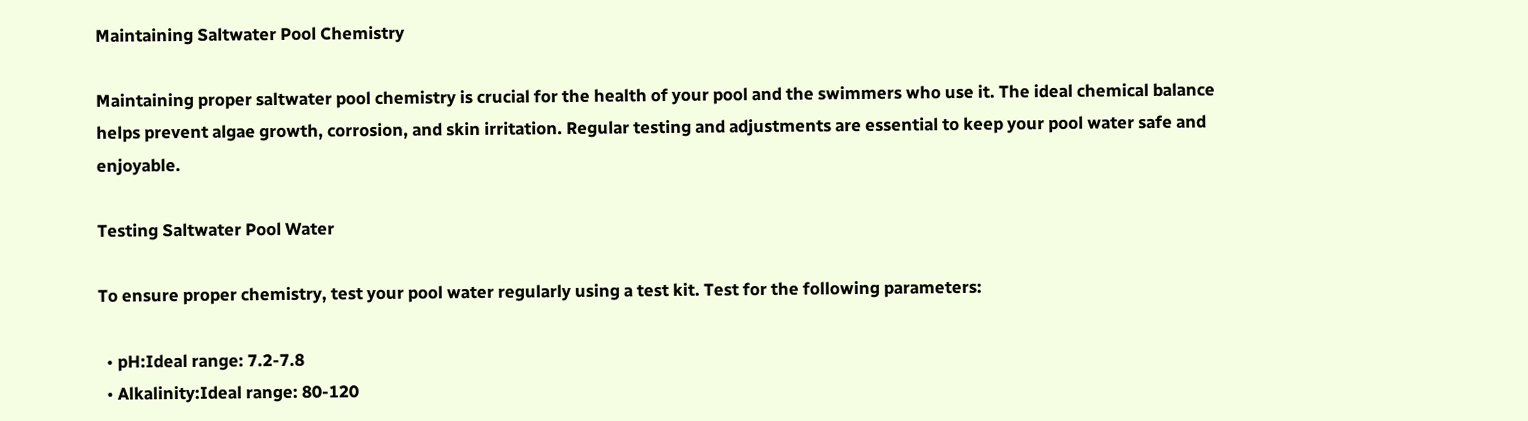Maintaining Saltwater Pool Chemistry

Maintaining proper saltwater pool chemistry is crucial for the health of your pool and the swimmers who use it. The ideal chemical balance helps prevent algae growth, corrosion, and skin irritation. Regular testing and adjustments are essential to keep your pool water safe and enjoyable.

Testing Saltwater Pool Water

To ensure proper chemistry, test your pool water regularly using a test kit. Test for the following parameters:

  • pH:Ideal range: 7.2-7.8
  • Alkalinity:Ideal range: 80-120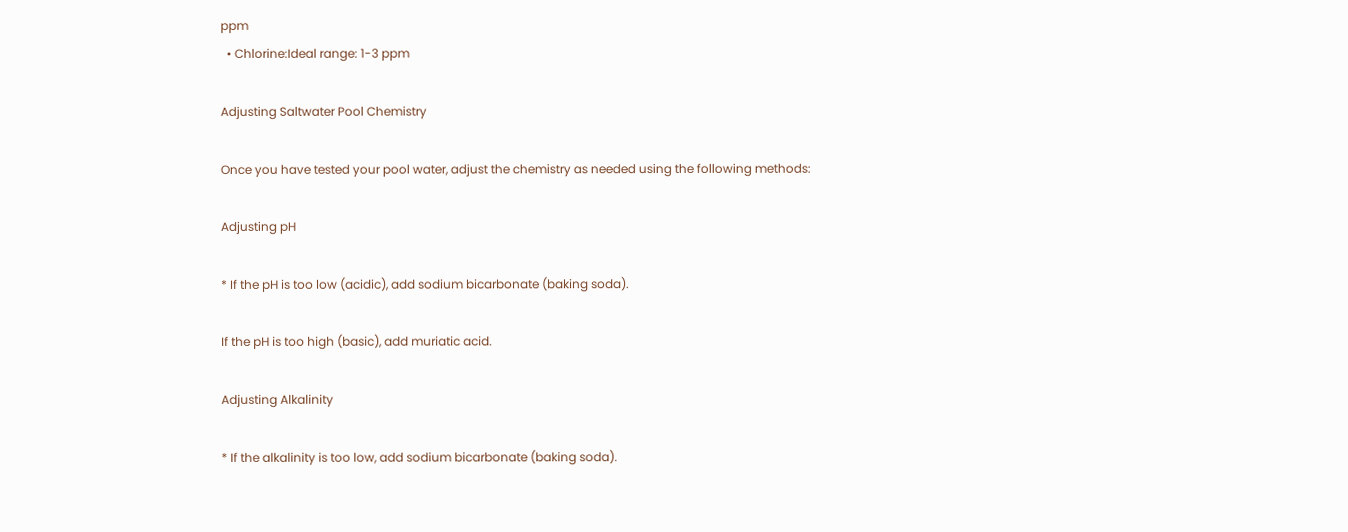ppm
  • Chlorine:Ideal range: 1-3 ppm

Adjusting Saltwater Pool Chemistry

Once you have tested your pool water, adjust the chemistry as needed using the following methods:

Adjusting pH

* If the pH is too low (acidic), add sodium bicarbonate (baking soda).

If the pH is too high (basic), add muriatic acid.

Adjusting Alkalinity

* If the alkalinity is too low, add sodium bicarbonate (baking soda).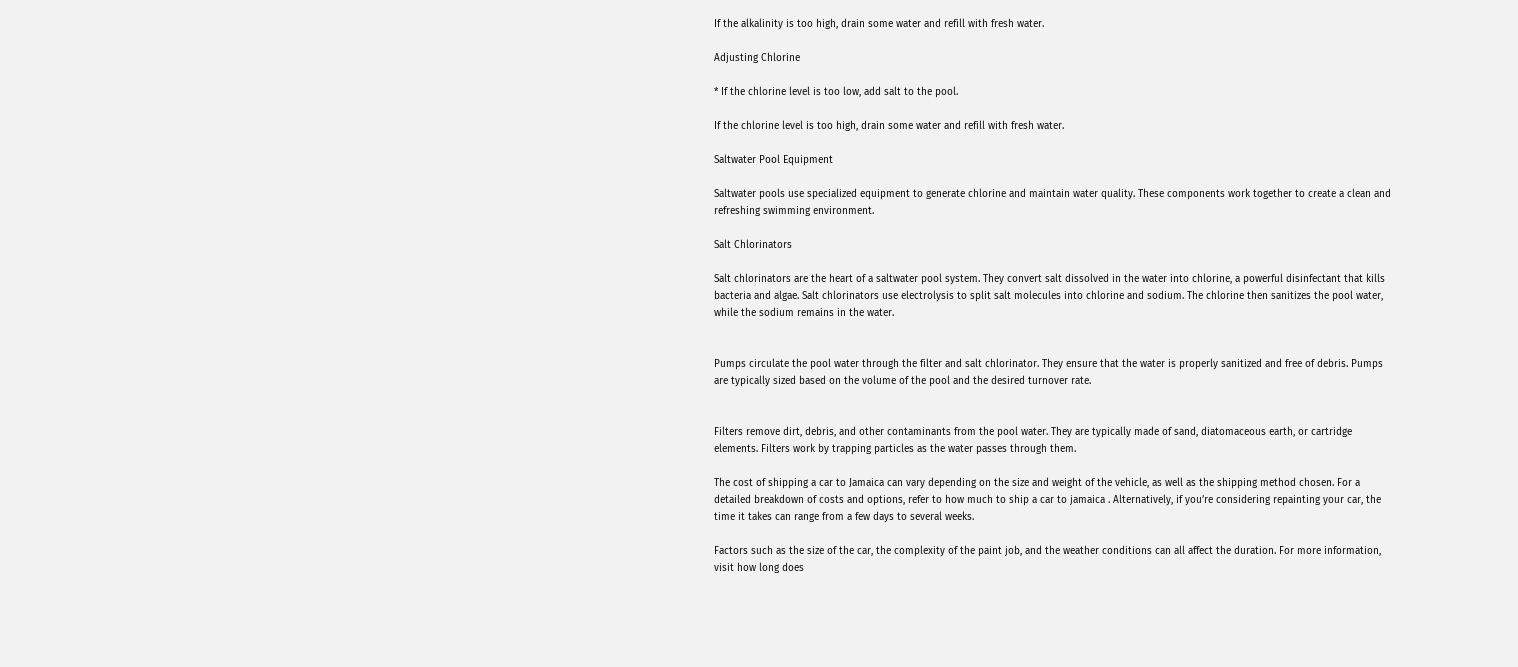If the alkalinity is too high, drain some water and refill with fresh water.

Adjusting Chlorine

* If the chlorine level is too low, add salt to the pool.

If the chlorine level is too high, drain some water and refill with fresh water.

Saltwater Pool Equipment

Saltwater pools use specialized equipment to generate chlorine and maintain water quality. These components work together to create a clean and refreshing swimming environment.

Salt Chlorinators

Salt chlorinators are the heart of a saltwater pool system. They convert salt dissolved in the water into chlorine, a powerful disinfectant that kills bacteria and algae. Salt chlorinators use electrolysis to split salt molecules into chlorine and sodium. The chlorine then sanitizes the pool water, while the sodium remains in the water.


Pumps circulate the pool water through the filter and salt chlorinator. They ensure that the water is properly sanitized and free of debris. Pumps are typically sized based on the volume of the pool and the desired turnover rate.


Filters remove dirt, debris, and other contaminants from the pool water. They are typically made of sand, diatomaceous earth, or cartridge elements. Filters work by trapping particles as the water passes through them.

The cost of shipping a car to Jamaica can vary depending on the size and weight of the vehicle, as well as the shipping method chosen. For a detailed breakdown of costs and options, refer to how much to ship a car to jamaica . Alternatively, if you’re considering repainting your car, the time it takes can range from a few days to several weeks.

Factors such as the size of the car, the complexity of the paint job, and the weather conditions can all affect the duration. For more information, visit how long does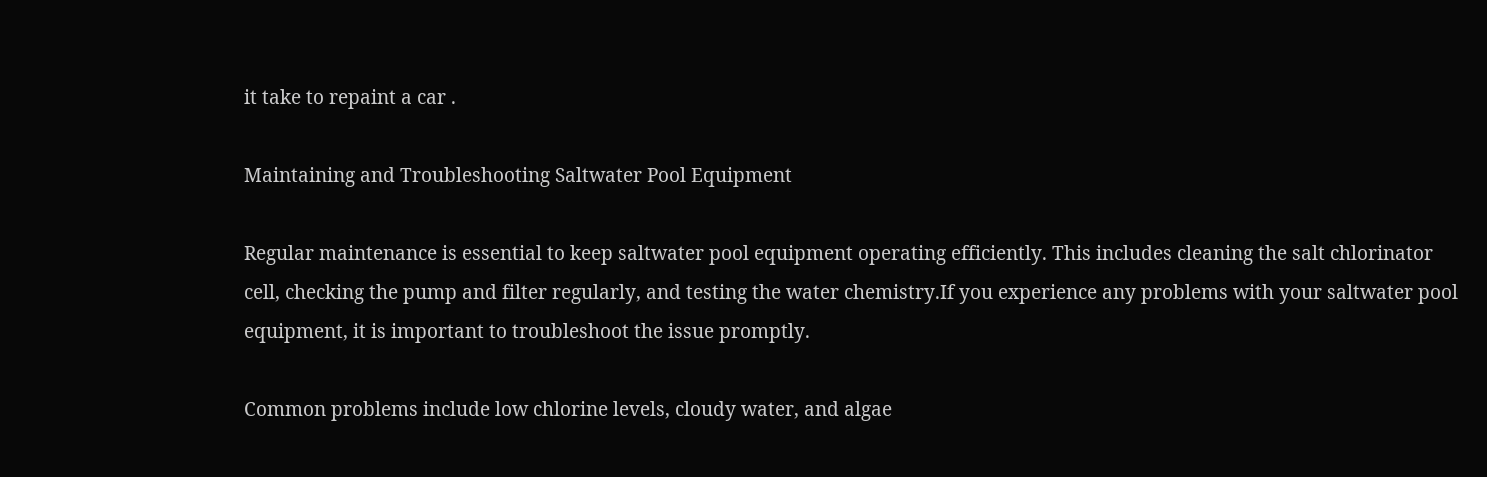it take to repaint a car .

Maintaining and Troubleshooting Saltwater Pool Equipment

Regular maintenance is essential to keep saltwater pool equipment operating efficiently. This includes cleaning the salt chlorinator cell, checking the pump and filter regularly, and testing the water chemistry.If you experience any problems with your saltwater pool equipment, it is important to troubleshoot the issue promptly.

Common problems include low chlorine levels, cloudy water, and algae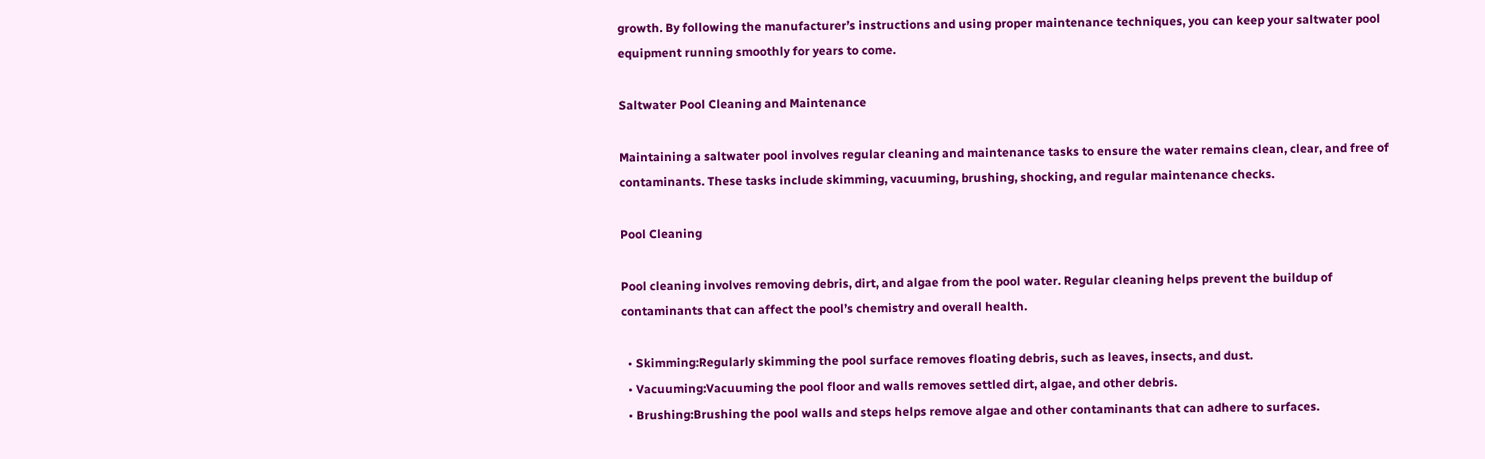growth. By following the manufacturer’s instructions and using proper maintenance techniques, you can keep your saltwater pool equipment running smoothly for years to come.

Saltwater Pool Cleaning and Maintenance

Maintaining a saltwater pool involves regular cleaning and maintenance tasks to ensure the water remains clean, clear, and free of contaminants. These tasks include skimming, vacuuming, brushing, shocking, and regular maintenance checks.

Pool Cleaning

Pool cleaning involves removing debris, dirt, and algae from the pool water. Regular cleaning helps prevent the buildup of contaminants that can affect the pool’s chemistry and overall health.

  • Skimming:Regularly skimming the pool surface removes floating debris, such as leaves, insects, and dust.
  • Vacuuming:Vacuuming the pool floor and walls removes settled dirt, algae, and other debris.
  • Brushing:Brushing the pool walls and steps helps remove algae and other contaminants that can adhere to surfaces.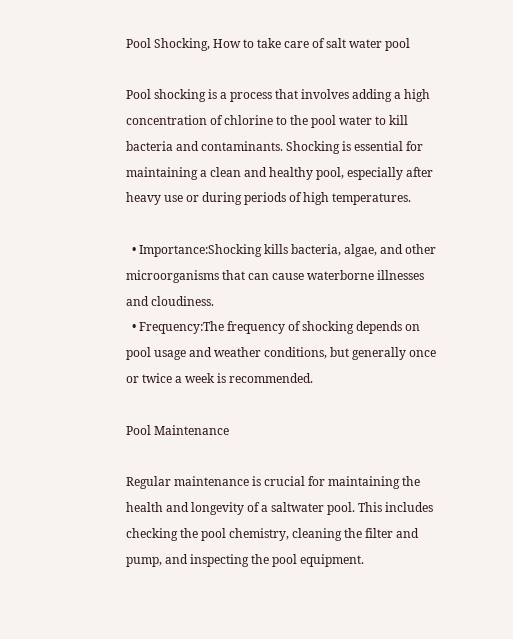Pool Shocking, How to take care of salt water pool

Pool shocking is a process that involves adding a high concentration of chlorine to the pool water to kill bacteria and contaminants. Shocking is essential for maintaining a clean and healthy pool, especially after heavy use or during periods of high temperatures.

  • Importance:Shocking kills bacteria, algae, and other microorganisms that can cause waterborne illnesses and cloudiness.
  • Frequency:The frequency of shocking depends on pool usage and weather conditions, but generally once or twice a week is recommended.

Pool Maintenance

Regular maintenance is crucial for maintaining the health and longevity of a saltwater pool. This includes checking the pool chemistry, cleaning the filter and pump, and inspecting the pool equipment.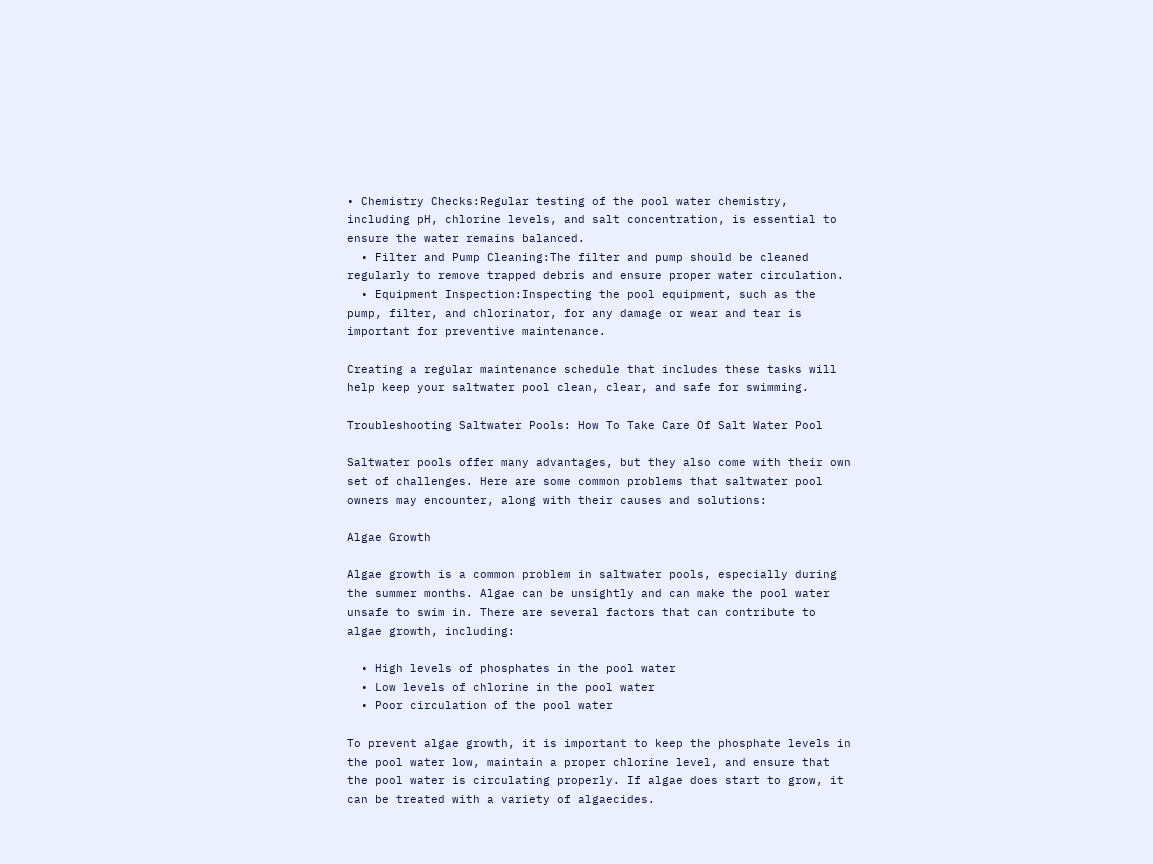• Chemistry Checks:Regular testing of the pool water chemistry, including pH, chlorine levels, and salt concentration, is essential to ensure the water remains balanced.
  • Filter and Pump Cleaning:The filter and pump should be cleaned regularly to remove trapped debris and ensure proper water circulation.
  • Equipment Inspection:Inspecting the pool equipment, such as the pump, filter, and chlorinator, for any damage or wear and tear is important for preventive maintenance.

Creating a regular maintenance schedule that includes these tasks will help keep your saltwater pool clean, clear, and safe for swimming.

Troubleshooting Saltwater Pools: How To Take Care Of Salt Water Pool

Saltwater pools offer many advantages, but they also come with their own set of challenges. Here are some common problems that saltwater pool owners may encounter, along with their causes and solutions:

Algae Growth

Algae growth is a common problem in saltwater pools, especially during the summer months. Algae can be unsightly and can make the pool water unsafe to swim in. There are several factors that can contribute to algae growth, including:

  • High levels of phosphates in the pool water
  • Low levels of chlorine in the pool water
  • Poor circulation of the pool water

To prevent algae growth, it is important to keep the phosphate levels in the pool water low, maintain a proper chlorine level, and ensure that the pool water is circulating properly. If algae does start to grow, it can be treated with a variety of algaecides.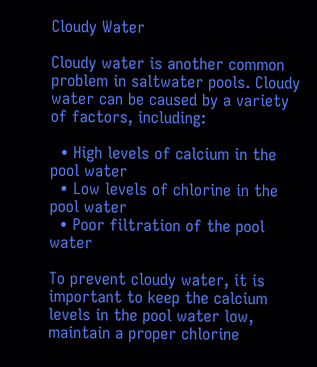Cloudy Water

Cloudy water is another common problem in saltwater pools. Cloudy water can be caused by a variety of factors, including:

  • High levels of calcium in the pool water
  • Low levels of chlorine in the pool water
  • Poor filtration of the pool water

To prevent cloudy water, it is important to keep the calcium levels in the pool water low, maintain a proper chlorine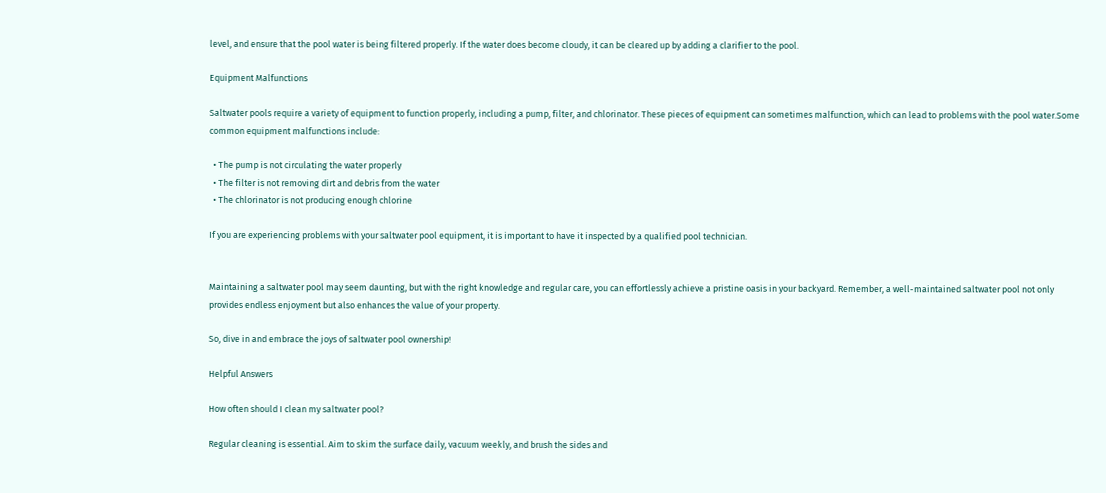level, and ensure that the pool water is being filtered properly. If the water does become cloudy, it can be cleared up by adding a clarifier to the pool.

Equipment Malfunctions

Saltwater pools require a variety of equipment to function properly, including a pump, filter, and chlorinator. These pieces of equipment can sometimes malfunction, which can lead to problems with the pool water.Some common equipment malfunctions include:

  • The pump is not circulating the water properly
  • The filter is not removing dirt and debris from the water
  • The chlorinator is not producing enough chlorine

If you are experiencing problems with your saltwater pool equipment, it is important to have it inspected by a qualified pool technician.


Maintaining a saltwater pool may seem daunting, but with the right knowledge and regular care, you can effortlessly achieve a pristine oasis in your backyard. Remember, a well-maintained saltwater pool not only provides endless enjoyment but also enhances the value of your property.

So, dive in and embrace the joys of saltwater pool ownership!

Helpful Answers

How often should I clean my saltwater pool?

Regular cleaning is essential. Aim to skim the surface daily, vacuum weekly, and brush the sides and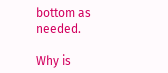bottom as needed.

Why is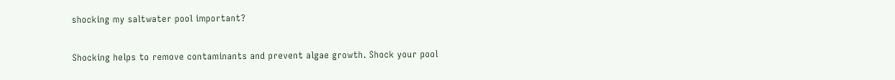shocking my saltwater pool important?

Shocking helps to remove contaminants and prevent algae growth. Shock your pool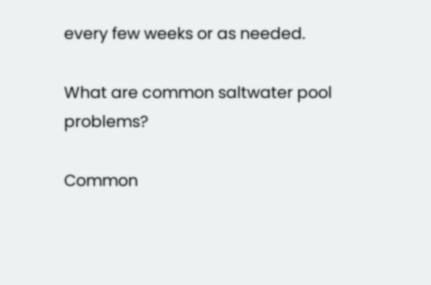every few weeks or as needed.

What are common saltwater pool problems?

Common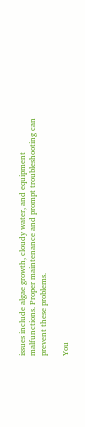issues include algae growth, cloudy water, and equipment malfunctions. Proper maintenance and prompt troubleshooting can prevent these problems.

You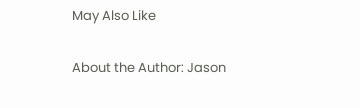May Also Like

About the Author: Jason